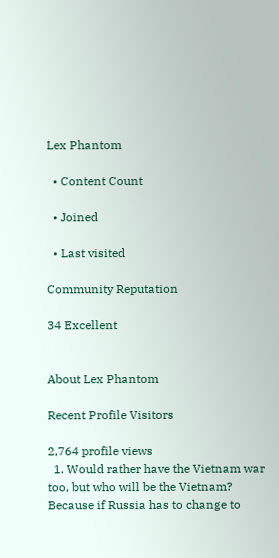Lex Phantom

  • Content Count

  • Joined

  • Last visited

Community Reputation

34 Excellent


About Lex Phantom

Recent Profile Visitors

2,764 profile views
  1. Would rather have the Vietnam war too, but who will be the Vietnam? Because if Russia has to change to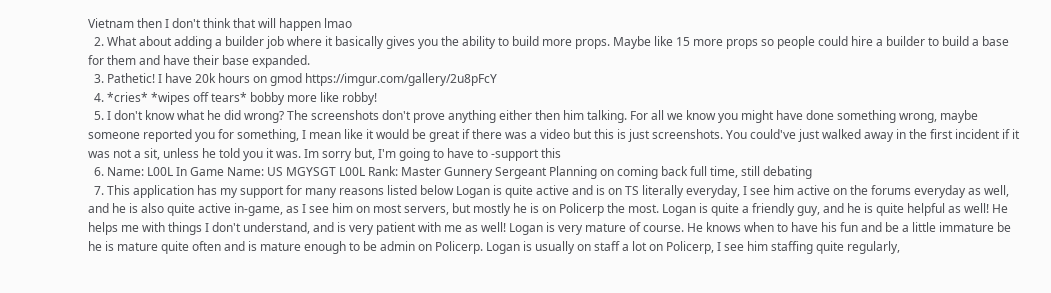Vietnam then I don't think that will happen lmao
  2. What about adding a builder job where it basically gives you the ability to build more props. Maybe like 15 more props so people could hire a builder to build a base for them and have their base expanded.
  3. Pathetic! I have 20k hours on gmod https://imgur.com/gallery/2u8pFcY
  4. *cries* *wipes off tears* bobby more like robby!
  5. I don't know what he did wrong? The screenshots don't prove anything either then him talking. For all we know you might have done something wrong, maybe someone reported you for something, I mean like it would be great if there was a video but this is just screenshots. You could've just walked away in the first incident if it was not a sit, unless he told you it was. Im sorry but, I'm going to have to -support this
  6. Name: L00L In Game Name: US MGYSGT L00L Rank: Master Gunnery Sergeant Planning on coming back full time, still debating
  7. This application has my support for many reasons listed below Logan is quite active and is on TS literally everyday, I see him active on the forums everyday as well, and he is also quite active in-game, as I see him on most servers, but mostly he is on Policerp the most. Logan is quite a friendly guy, and he is quite helpful as well! He helps me with things I don't understand, and is very patient with me as well! Logan is very mature of course. He knows when to have his fun and be a little immature be he is mature quite often and is mature enough to be admin on Policerp. Logan is usually on staff a lot on Policerp, I see him staffing quite regularly,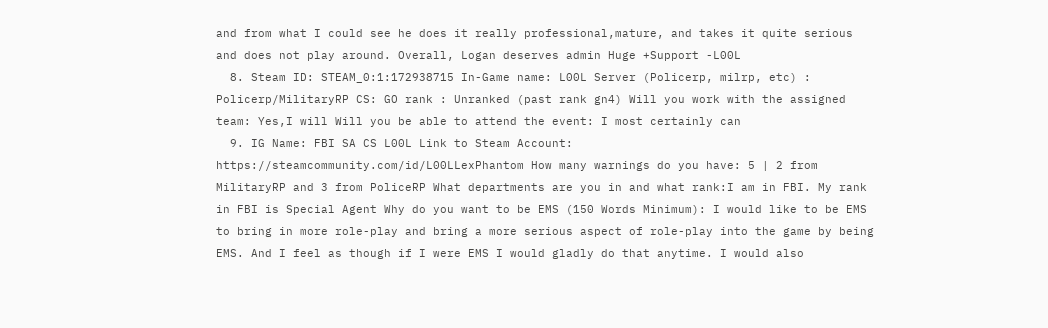and from what I could see he does it really professional,mature, and takes it quite serious and does not play around. Overall, Logan deserves admin Huge +Support -L00L
  8. Steam ID: STEAM_0:1:172938715 In-Game name: L00L Server (Policerp, milrp, etc) : Policerp/MilitaryRP CS: GO rank : Unranked (past rank gn4) Will you work with the assigned team: Yes,I will Will you be able to attend the event: I most certainly can
  9. IG Name: FBI SA CS L00L Link to Steam Account: https://steamcommunity.com/id/L00LLexPhantom How many warnings do you have: 5 | 2 from MilitaryRP and 3 from PoliceRP What departments are you in and what rank:I am in FBI. My rank in FBI is Special Agent Why do you want to be EMS (150 Words Minimum): I would like to be EMS to bring in more role-play and bring a more serious aspect of role-play into the game by being EMS. And I feel as though if I were EMS I would gladly do that anytime. I would also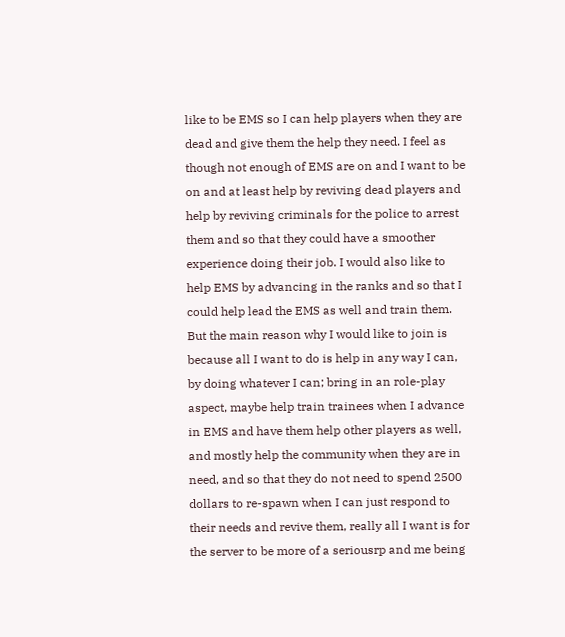like to be EMS so I can help players when they are dead and give them the help they need. I feel as though not enough of EMS are on and I want to be on and at least help by reviving dead players and help by reviving criminals for the police to arrest them and so that they could have a smoother experience doing their job. I would also like to help EMS by advancing in the ranks and so that I could help lead the EMS as well and train them. But the main reason why I would like to join is because all I want to do is help in any way I can, by doing whatever I can; bring in an role-play aspect, maybe help train trainees when I advance in EMS and have them help other players as well, and mostly help the community when they are in need, and so that they do not need to spend 2500 dollars to re-spawn when I can just respond to their needs and revive them, really all I want is for the server to be more of a seriousrp and me being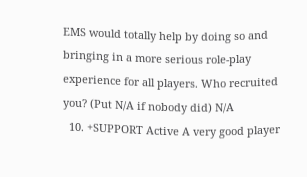EMS would totally help by doing so and bringing in a more serious role-play experience for all players. Who recruited you? (Put N/A if nobody did) N/A
  10. +SUPPORT Active A very good player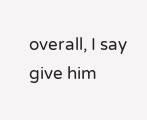overall, I say give him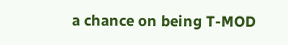a chance on being T-MOD